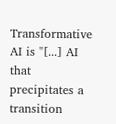Transformative AI is "[...] AI that precipitates a transition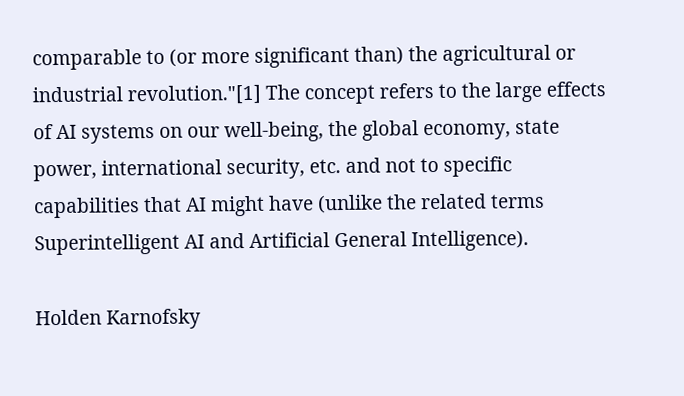comparable to (or more significant than) the agricultural or industrial revolution."[1] The concept refers to the large effects of AI systems on our well-being, the global economy, state power, international security, etc. and not to specific capabilities that AI might have (unlike the related terms Superintelligent AI and Artificial General Intelligence).

Holden Karnofsky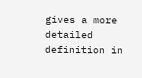gives a more detailed definition in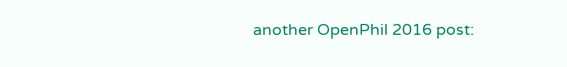another OpenPhil 2016 post: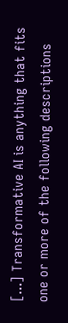[...] Transformative AI is anything that fits one or more of the following descriptions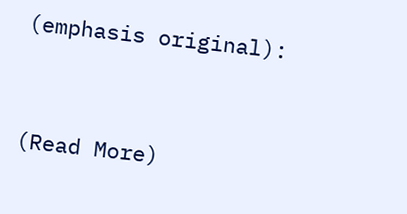(emphasis original):


(Read More)